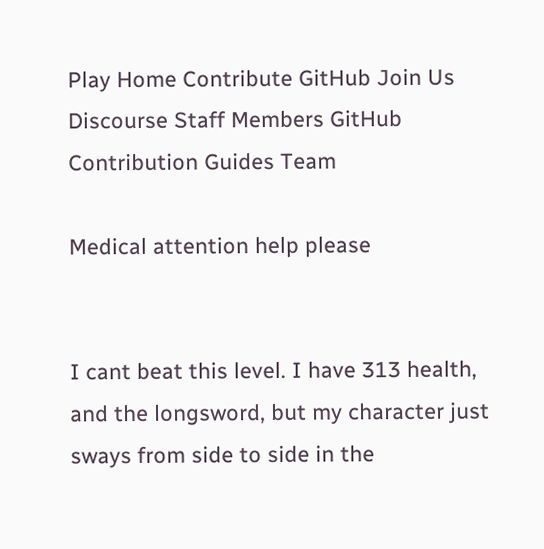Play Home Contribute GitHub Join Us Discourse Staff Members GitHub Contribution Guides Team

Medical attention help please


I cant beat this level. I have 313 health, and the longsword, but my character just sways from side to side in the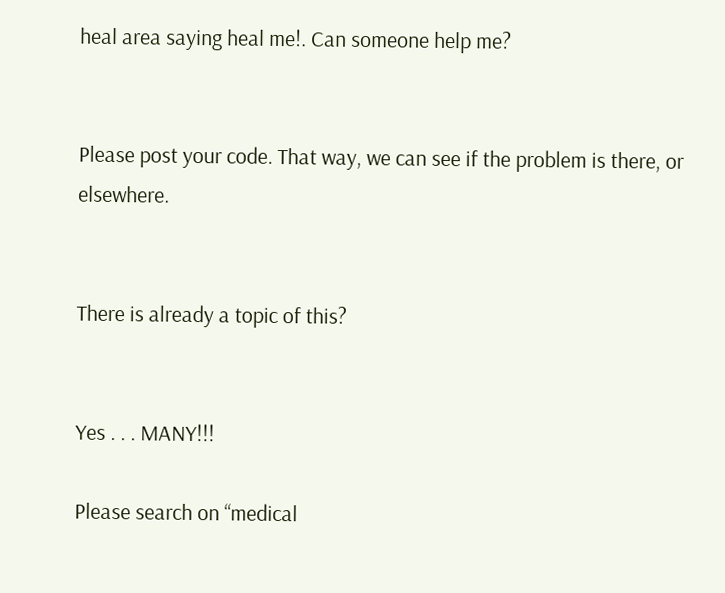heal area saying heal me!. Can someone help me?


Please post your code. That way, we can see if the problem is there, or elsewhere.


There is already a topic of this?


Yes . . . MANY!!!

Please search on “medical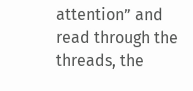attention” and read through the threads, the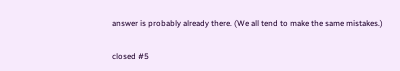answer is probably already there. (We all tend to make the same mistakes.)

closed #5